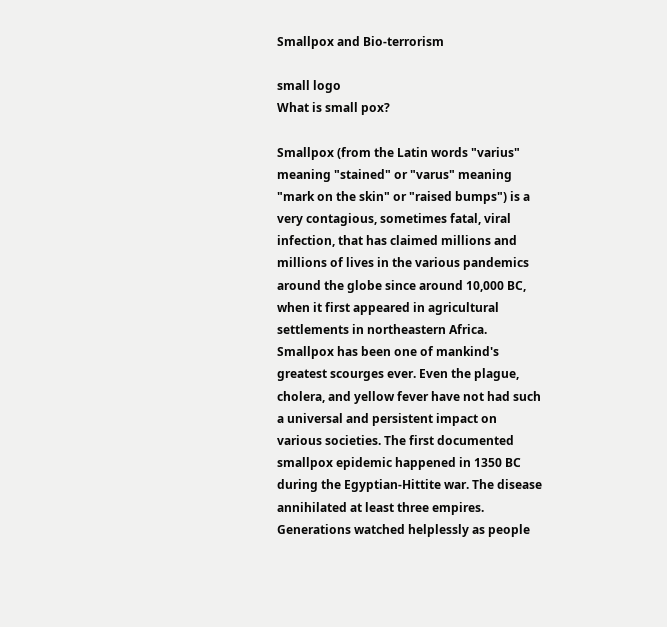Smallpox and Bio-terrorism

small logo
What is small pox?

Smallpox (from the Latin words "varius" meaning "stained" or "varus" meaning "mark on the skin" or "raised bumps") is a very contagious, sometimes fatal, viral infection, that has claimed millions and millions of lives in the various pandemics around the globe since around 10,000 BC, when it first appeared in agricultural settlements in northeastern Africa. Smallpox has been one of mankind's greatest scourges ever. Even the plague, cholera, and yellow fever have not had such a universal and persistent impact on various societies. The first documented smallpox epidemic happened in 1350 BC during the Egyptian-Hittite war. The disease annihilated at least three empires. Generations watched helplessly as people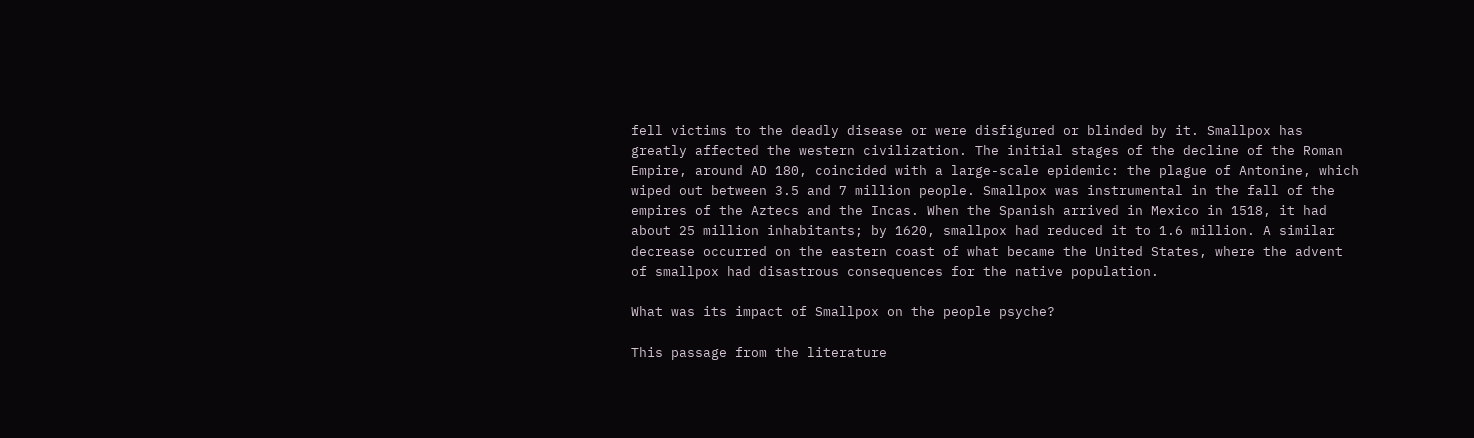fell victims to the deadly disease or were disfigured or blinded by it. Smallpox has greatly affected the western civilization. The initial stages of the decline of the Roman Empire, around AD 180, coincided with a large-scale epidemic: the plague of Antonine, which wiped out between 3.5 and 7 million people. Smallpox was instrumental in the fall of the empires of the Aztecs and the Incas. When the Spanish arrived in Mexico in 1518, it had about 25 million inhabitants; by 1620, smallpox had reduced it to 1.6 million. A similar decrease occurred on the eastern coast of what became the United States, where the advent of smallpox had disastrous consequences for the native population.

What was its impact of Smallpox on the people psyche?

This passage from the literature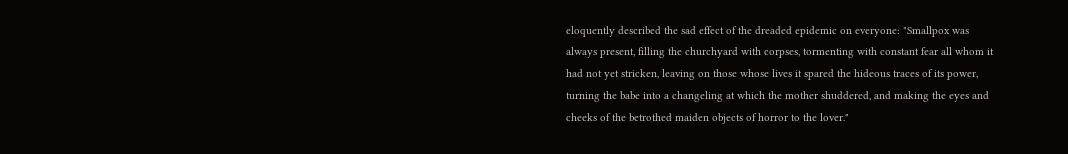eloquently described the sad effect of the dreaded epidemic on everyone: "Smallpox was always present, filling the churchyard with corpses, tormenting with constant fear all whom it had not yet stricken, leaving on those whose lives it spared the hideous traces of its power, turning the babe into a changeling at which the mother shuddered, and making the eyes and cheeks of the betrothed maiden objects of horror to the lover."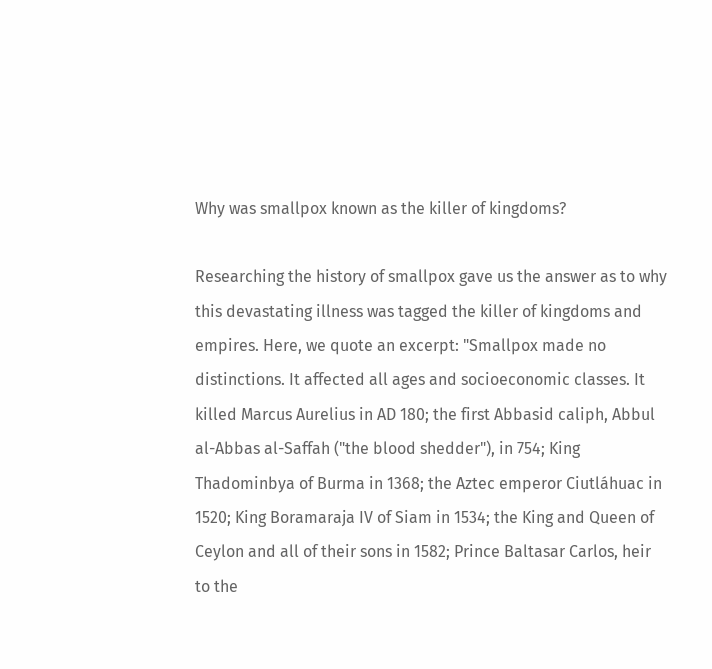Why was smallpox known as the killer of kingdoms?

Researching the history of smallpox gave us the answer as to why this devastating illness was tagged the killer of kingdoms and empires. Here, we quote an excerpt: "Smallpox made no distinctions. It affected all ages and socioeconomic classes. It killed Marcus Aurelius in AD 180; the first Abbasid caliph, Abbul al-Abbas al-Saffah ("the blood shedder"), in 754; King Thadominbya of Burma in 1368; the Aztec emperor Ciutláhuac in 1520; King Boramaraja IV of Siam in 1534; the King and Queen of Ceylon and all of their sons in 1582; Prince Baltasar Carlos, heir to the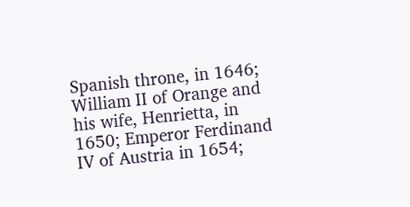Spanish throne, in 1646; William II of Orange and his wife, Henrietta, in 1650; Emperor Ferdinand IV of Austria in 1654;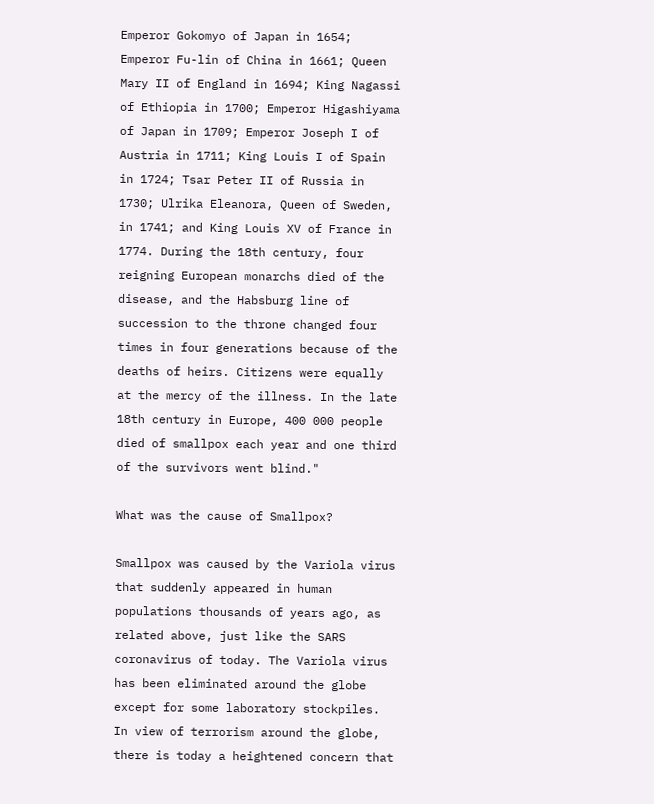Emperor Gokomyo of Japan in 1654; Emperor Fu-lin of China in 1661; Queen Mary II of England in 1694; King Nagassi of Ethiopia in 1700; Emperor Higashiyama of Japan in 1709; Emperor Joseph I of Austria in 1711; King Louis I of Spain in 1724; Tsar Peter II of Russia in 1730; Ulrika Eleanora, Queen of Sweden, in 1741; and King Louis XV of France in 1774. During the 18th century, four reigning European monarchs died of the disease, and the Habsburg line of succession to the throne changed four times in four generations because of the deaths of heirs. Citizens were equally at the mercy of the illness. In the late 18th century in Europe, 400 000 people died of smallpox each year and one third of the survivors went blind."

What was the cause of Smallpox?

Smallpox was caused by the Variola virus that suddenly appeared in human populations thousands of years ago, as related above, just like the SARS coronavirus of today. The Variola virus has been eliminated around the globe except for some laboratory stockpiles. In view of terrorism around the globe, there is today a heightened concern that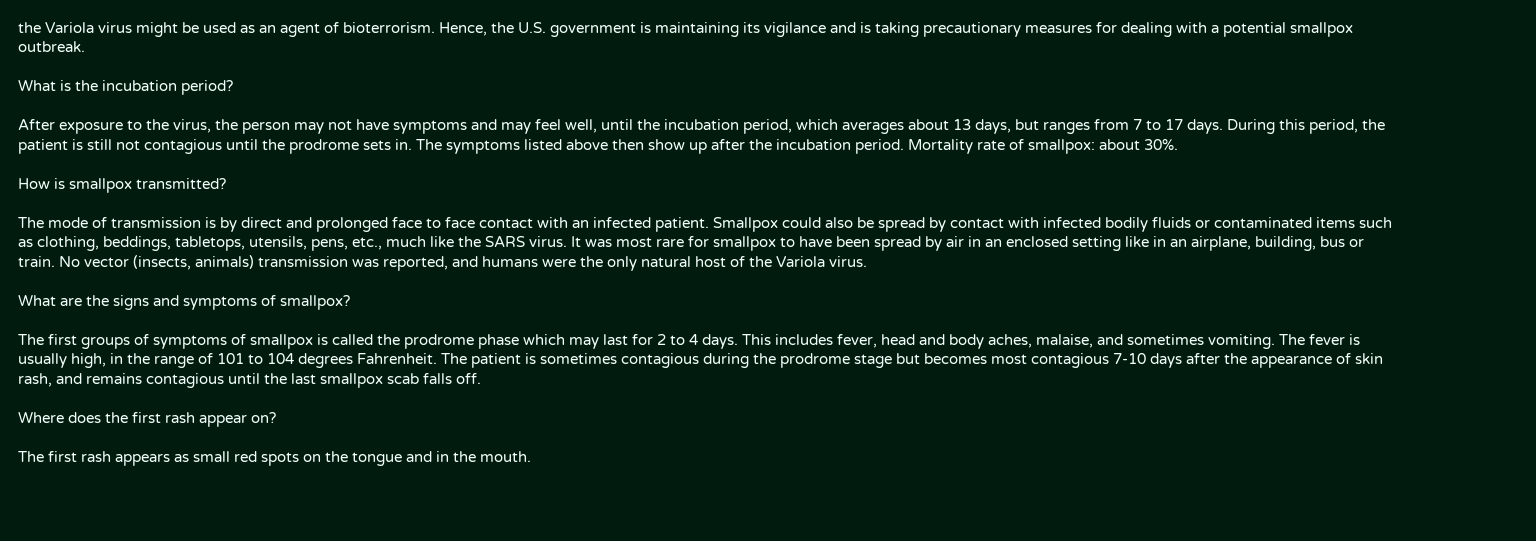the Variola virus might be used as an agent of bioterrorism. Hence, the U.S. government is maintaining its vigilance and is taking precautionary measures for dealing with a potential smallpox outbreak.

What is the incubation period?

After exposure to the virus, the person may not have symptoms and may feel well, until the incubation period, which averages about 13 days, but ranges from 7 to 17 days. During this period, the patient is still not contagious until the prodrome sets in. The symptoms listed above then show up after the incubation period. Mortality rate of smallpox: about 30%.

How is smallpox transmitted?

The mode of transmission is by direct and prolonged face to face contact with an infected patient. Smallpox could also be spread by contact with infected bodily fluids or contaminated items such as clothing, beddings, tabletops, utensils, pens, etc., much like the SARS virus. It was most rare for smallpox to have been spread by air in an enclosed setting like in an airplane, building, bus or train. No vector (insects, animals) transmission was reported, and humans were the only natural host of the Variola virus.

What are the signs and symptoms of smallpox?

The first groups of symptoms of smallpox is called the prodrome phase which may last for 2 to 4 days. This includes fever, head and body aches, malaise, and sometimes vomiting. The fever is usually high, in the range of 101 to 104 degrees Fahrenheit. The patient is sometimes contagious during the prodrome stage but becomes most contagious 7-10 days after the appearance of skin rash, and remains contagious until the last smallpox scab falls off.

Where does the first rash appear on?

The first rash appears as small red spots on the tongue and in the mouth.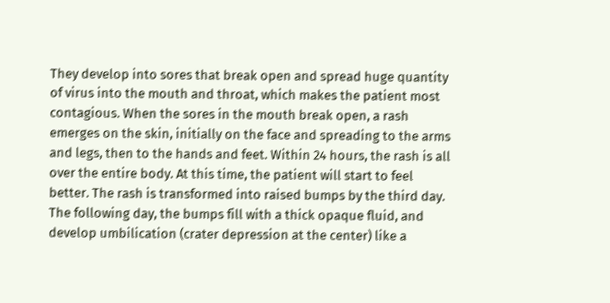They develop into sores that break open and spread huge quantity of virus into the mouth and throat, which makes the patient most contagious. When the sores in the mouth break open, a rash emerges on the skin, initially on the face and spreading to the arms and legs, then to the hands and feet. Within 24 hours, the rash is all over the entire body. At this time, the patient will start to feel better. The rash is transformed into raised bumps by the third day. The following day, the bumps fill with a thick opaque fluid, and develop umbilication (crater depression at the center) like a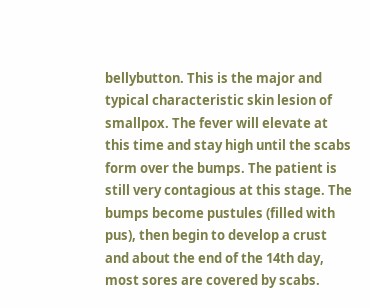bellybutton. This is the major and typical characteristic skin lesion of smallpox. The fever will elevate at this time and stay high until the scabs form over the bumps. The patient is still very contagious at this stage. The bumps become pustules (filled with pus), then begin to develop a crust and about the end of the 14th day, most sores are covered by scabs.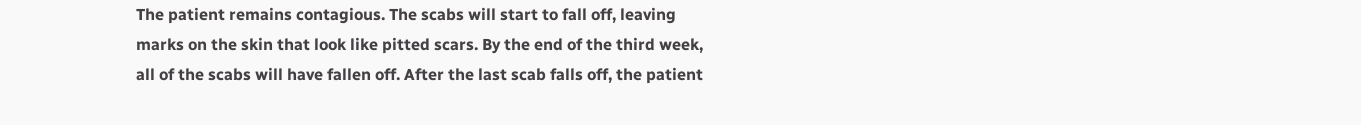The patient remains contagious. The scabs will start to fall off, leaving marks on the skin that look like pitted scars. By the end of the third week, all of the scabs will have fallen off. After the last scab falls off, the patient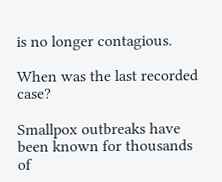is no longer contagious.

When was the last recorded case?

Smallpox outbreaks have been known for thousands of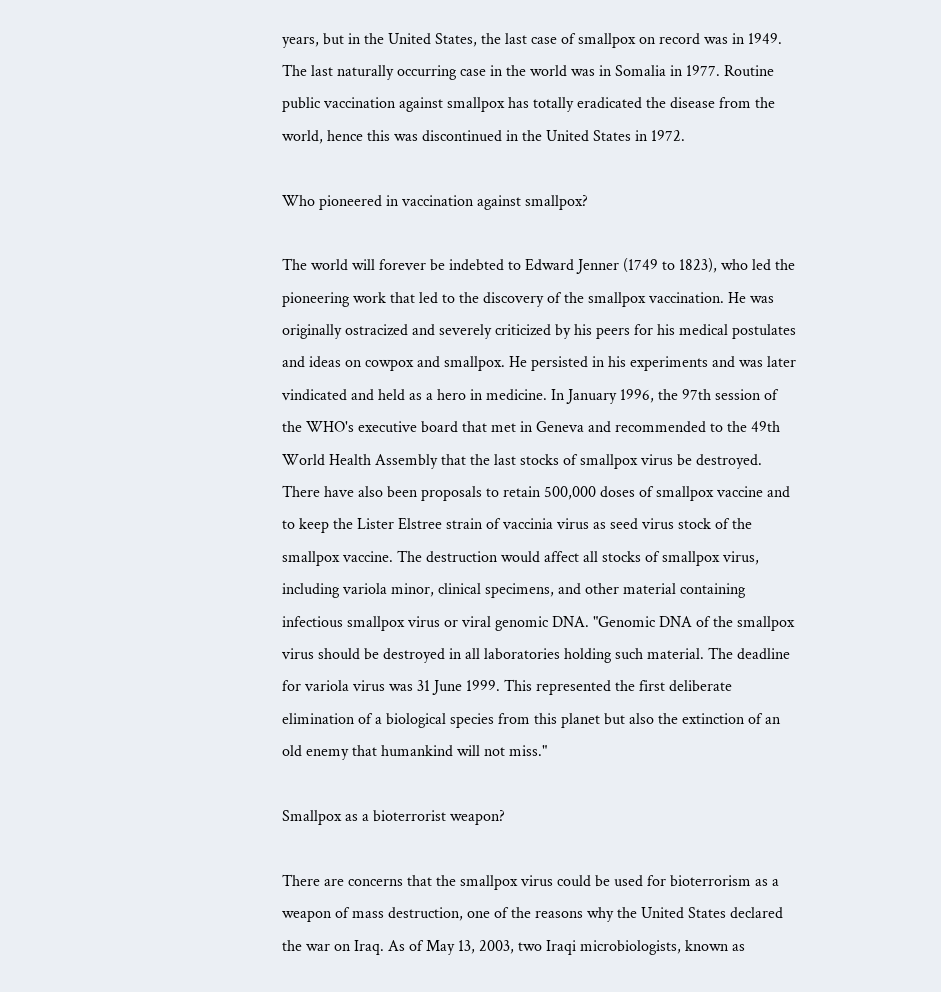years, but in the United States, the last case of smallpox on record was in 1949. The last naturally occurring case in the world was in Somalia in 1977. Routine public vaccination against smallpox has totally eradicated the disease from the world, hence this was discontinued in the United States in 1972.

Who pioneered in vaccination against smallpox?

The world will forever be indebted to Edward Jenner (1749 to 1823), who led the pioneering work that led to the discovery of the smallpox vaccination. He was originally ostracized and severely criticized by his peers for his medical postulates and ideas on cowpox and smallpox. He persisted in his experiments and was later vindicated and held as a hero in medicine. In January 1996, the 97th session of the WHO's executive board that met in Geneva and recommended to the 49th World Health Assembly that the last stocks of smallpox virus be destroyed. There have also been proposals to retain 500,000 doses of smallpox vaccine and to keep the Lister Elstree strain of vaccinia virus as seed virus stock of the smallpox vaccine. The destruction would affect all stocks of smallpox virus, including variola minor, clinical specimens, and other material containing infectious smallpox virus or viral genomic DNA. "Genomic DNA of the smallpox virus should be destroyed in all laboratories holding such material. The deadline for variola virus was 31 June 1999. This represented the first deliberate elimination of a biological species from this planet but also the extinction of an old enemy that humankind will not miss."

Smallpox as a bioterrorist weapon?

There are concerns that the smallpox virus could be used for bioterrorism as a weapon of mass destruction, one of the reasons why the United States declared the war on Iraq. As of May 13, 2003, two Iraqi microbiologists, known as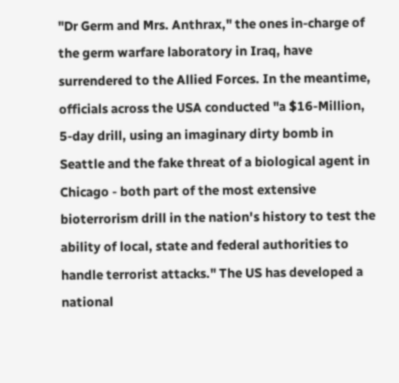"Dr Germ and Mrs. Anthrax," the ones in-charge of the germ warfare laboratory in Iraq, have surrendered to the Allied Forces. In the meantime, officials across the USA conducted "a $16-Million, 5-day drill, using an imaginary dirty bomb in Seattle and the fake threat of a biological agent in Chicago - both part of the most extensive bioterrorism drill in the nation's history to test the ability of local, state and federal authorities to handle terrorist attacks." The US has developed a national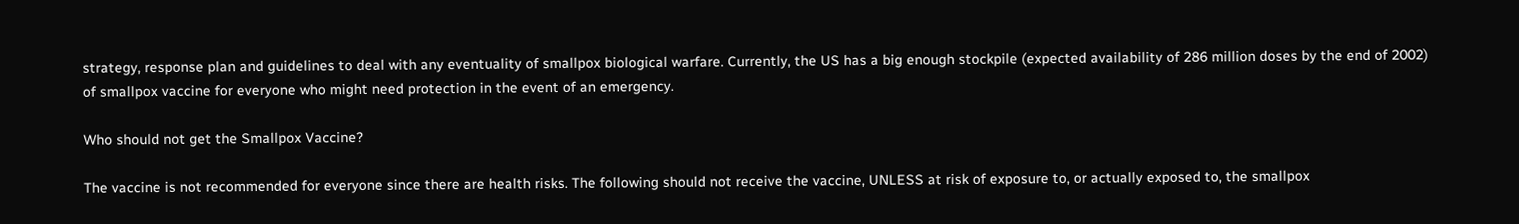strategy, response plan and guidelines to deal with any eventuality of smallpox biological warfare. Currently, the US has a big enough stockpile (expected availability of 286 million doses by the end of 2002) of smallpox vaccine for everyone who might need protection in the event of an emergency.

Who should not get the Smallpox Vaccine?

The vaccine is not recommended for everyone since there are health risks. The following should not receive the vaccine, UNLESS at risk of exposure to, or actually exposed to, the smallpox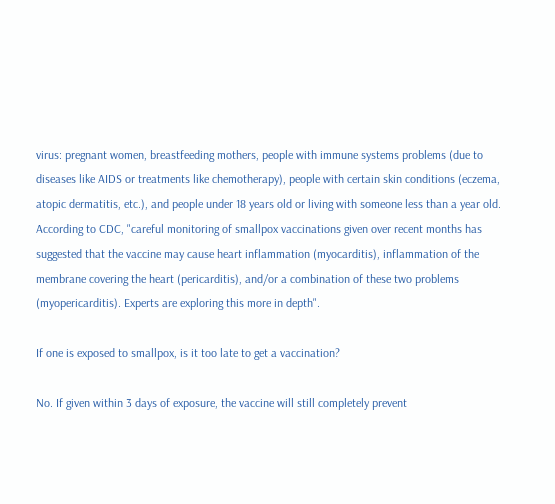virus: pregnant women, breastfeeding mothers, people with immune systems problems (due to diseases like AIDS or treatments like chemotherapy), people with certain skin conditions (eczema, atopic dermatitis, etc.), and people under 18 years old or living with someone less than a year old. According to CDC, "careful monitoring of smallpox vaccinations given over recent months has suggested that the vaccine may cause heart inflammation (myocarditis), inflammation of the membrane covering the heart (pericarditis), and/or a combination of these two problems (myopericarditis). Experts are exploring this more in depth".

If one is exposed to smallpox, is it too late to get a vaccination?

No. If given within 3 days of exposure, the vaccine will still completely prevent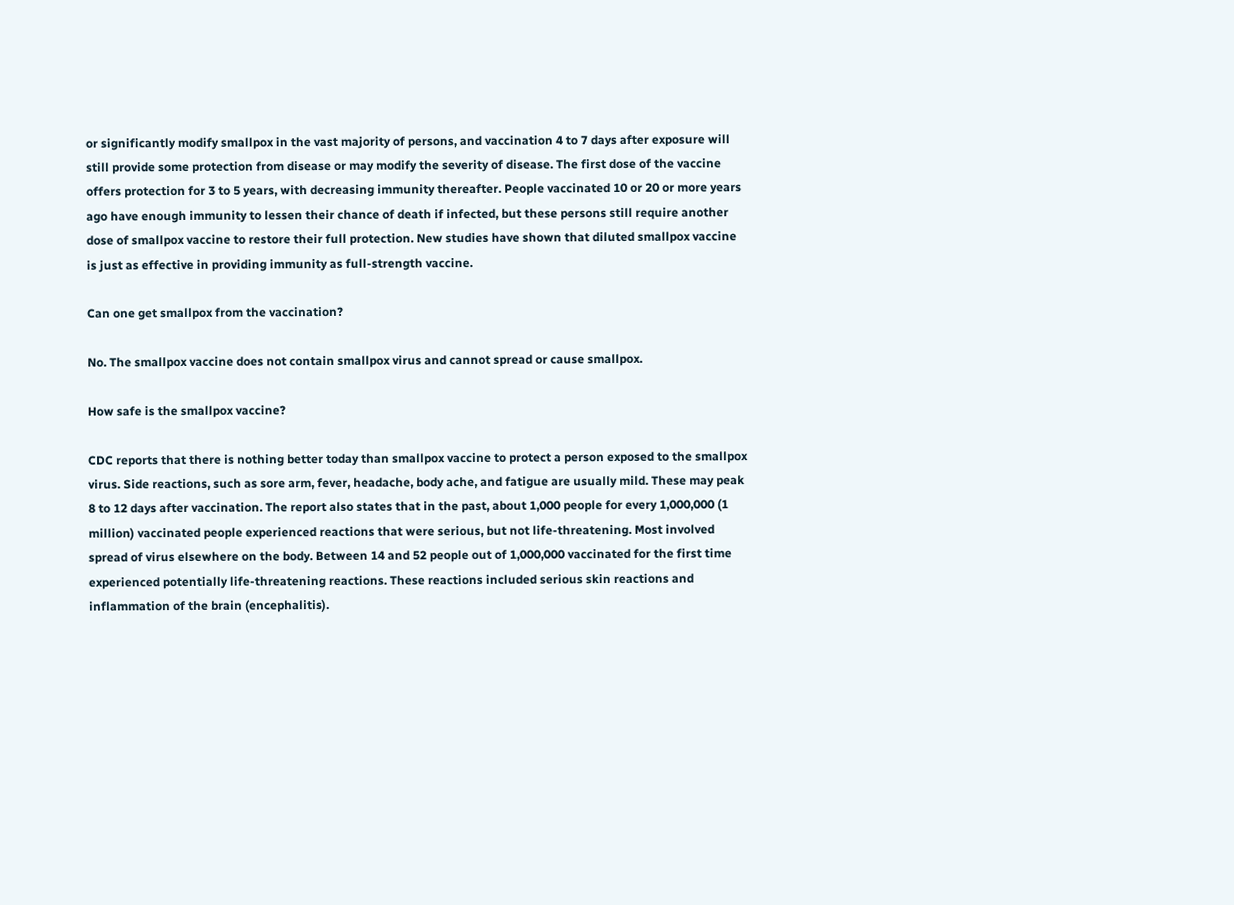or significantly modify smallpox in the vast majority of persons, and vaccination 4 to 7 days after exposure will still provide some protection from disease or may modify the severity of disease. The first dose of the vaccine offers protection for 3 to 5 years, with decreasing immunity thereafter. People vaccinated 10 or 20 or more years ago have enough immunity to lessen their chance of death if infected, but these persons still require another dose of smallpox vaccine to restore their full protection. New studies have shown that diluted smallpox vaccine is just as effective in providing immunity as full-strength vaccine.

Can one get smallpox from the vaccination?

No. The smallpox vaccine does not contain smallpox virus and cannot spread or cause smallpox.

How safe is the smallpox vaccine?

CDC reports that there is nothing better today than smallpox vaccine to protect a person exposed to the smallpox virus. Side reactions, such as sore arm, fever, headache, body ache, and fatigue are usually mild. These may peak 8 to 12 days after vaccination. The report also states that in the past, about 1,000 people for every 1,000,000 (1 million) vaccinated people experienced reactions that were serious, but not life-threatening. Most involved spread of virus elsewhere on the body. Between 14 and 52 people out of 1,000,000 vaccinated for the first time experienced potentially life-threatening reactions. These reactions included serious skin reactions and inflammation of the brain (encephalitis).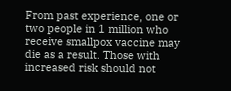From past experience, one or two people in 1 million who receive smallpox vaccine may die as a result. Those with increased risk should not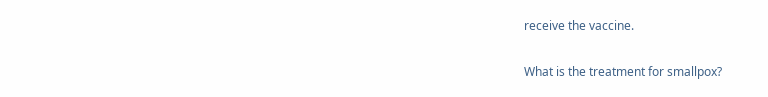receive the vaccine.

What is the treatment for smallpox?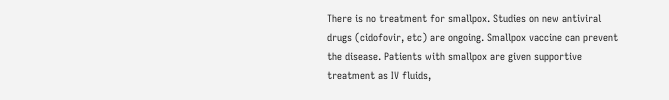There is no treatment for smallpox. Studies on new antiviral drugs (cidofovir, etc) are ongoing. Smallpox vaccine can prevent the disease. Patients with smallpox are given supportive treatment as IV fluids,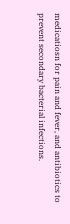medicatiosn for pain and fever, and antibiotics to prevent secondary bacterial infections.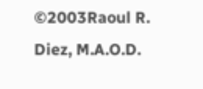©2003Raoul R. Diez, M.A.O.D.